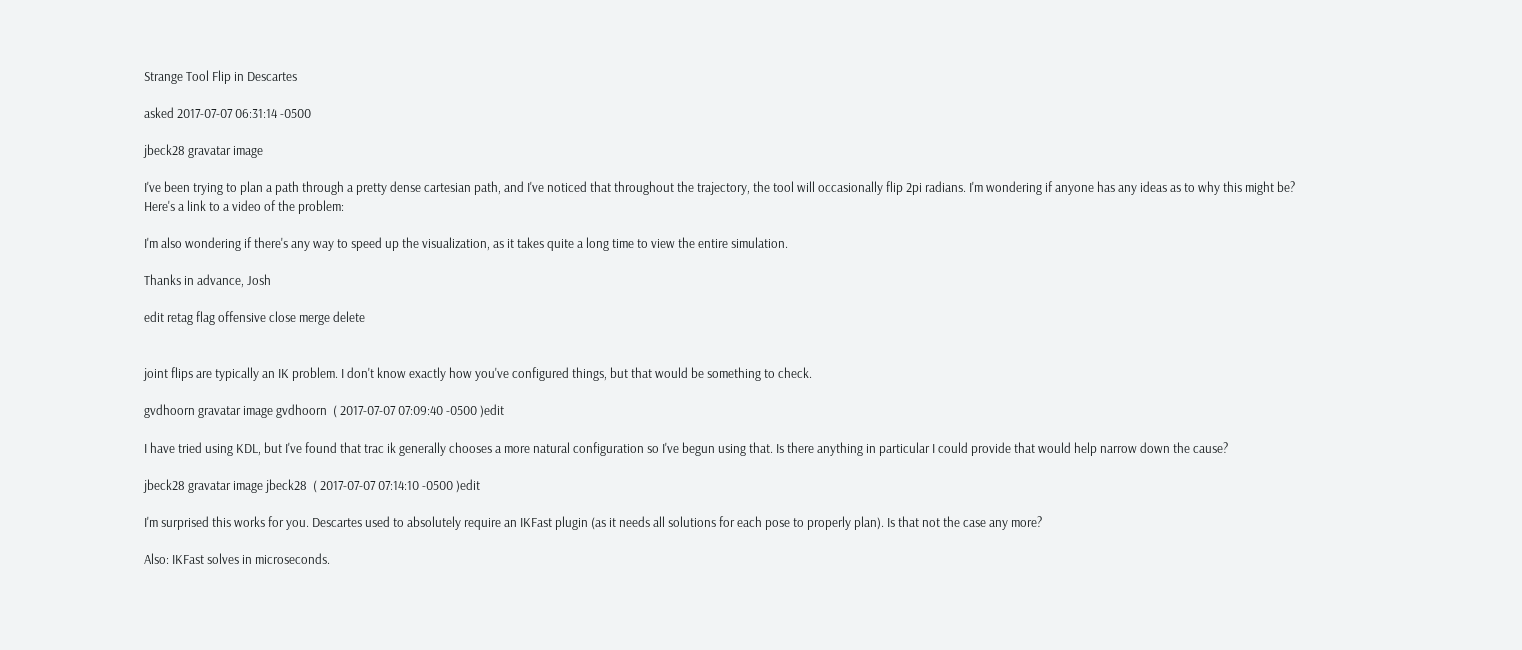Strange Tool Flip in Descartes

asked 2017-07-07 06:31:14 -0500

jbeck28 gravatar image

I've been trying to plan a path through a pretty dense cartesian path, and I've noticed that throughout the trajectory, the tool will occasionally flip 2pi radians. I'm wondering if anyone has any ideas as to why this might be? Here's a link to a video of the problem:

I'm also wondering if there's any way to speed up the visualization, as it takes quite a long time to view the entire simulation.

Thanks in advance, Josh

edit retag flag offensive close merge delete


joint flips are typically an IK problem. I don't know exactly how you've configured things, but that would be something to check.

gvdhoorn gravatar image gvdhoorn  ( 2017-07-07 07:09:40 -0500 )edit

I have tried using KDL, but I've found that trac ik generally chooses a more natural configuration so I've begun using that. Is there anything in particular I could provide that would help narrow down the cause?

jbeck28 gravatar image jbeck28  ( 2017-07-07 07:14:10 -0500 )edit

I'm surprised this works for you. Descartes used to absolutely require an IKFast plugin (as it needs all solutions for each pose to properly plan). Is that not the case any more?

Also: IKFast solves in microseconds.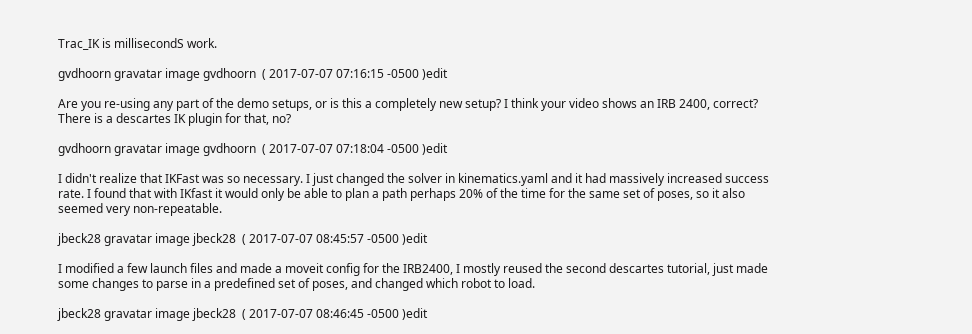Trac_IK is millisecondS work.

gvdhoorn gravatar image gvdhoorn  ( 2017-07-07 07:16:15 -0500 )edit

Are you re-using any part of the demo setups, or is this a completely new setup? I think your video shows an IRB 2400, correct? There is a descartes IK plugin for that, no?

gvdhoorn gravatar image gvdhoorn  ( 2017-07-07 07:18:04 -0500 )edit

I didn't realize that IKFast was so necessary. I just changed the solver in kinematics.yaml and it had massively increased success rate. I found that with IKfast it would only be able to plan a path perhaps 20% of the time for the same set of poses, so it also seemed very non-repeatable.

jbeck28 gravatar image jbeck28  ( 2017-07-07 08:45:57 -0500 )edit

I modified a few launch files and made a moveit config for the IRB2400, I mostly reused the second descartes tutorial, just made some changes to parse in a predefined set of poses, and changed which robot to load.

jbeck28 gravatar image jbeck28  ( 2017-07-07 08:46:45 -0500 )edit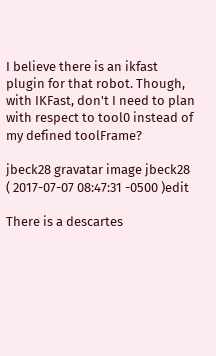I believe there is an ikfast plugin for that robot. Though, with IKFast, don't I need to plan with respect to tool0 instead of my defined toolFrame?

jbeck28 gravatar image jbeck28  ( 2017-07-07 08:47:31 -0500 )edit

There is a descartes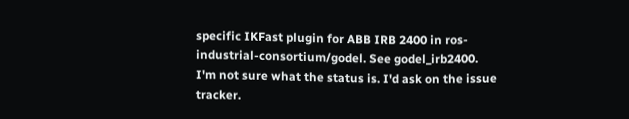specific IKFast plugin for ABB IRB 2400 in ros-industrial-consortium/godel. See godel_irb2400. I'm not sure what the status is. I'd ask on the issue tracker.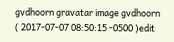gvdhoorn gravatar image gvdhoorn  ( 2017-07-07 08:50:15 -0500 )edit